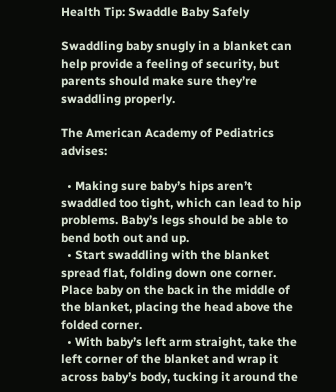Health Tip: Swaddle Baby Safely

Swaddling baby snugly in a blanket can help provide a feeling of security, but parents should make sure they’re swaddling properly.

The American Academy of Pediatrics advises:

  • Making sure baby’s hips aren’t swaddled too tight, which can lead to hip problems. Baby’s legs should be able to bend both out and up.
  • Start swaddling with the blanket spread flat, folding down one corner. Place baby on the back in the middle of the blanket, placing the head above the folded corner.
  • With baby’s left arm straight, take the left corner of the blanket and wrap it across baby’s body, tucking it around the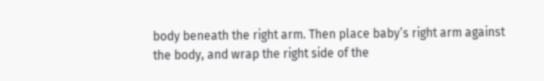body beneath the right arm. Then place baby’s right arm against the body, and wrap the right side of the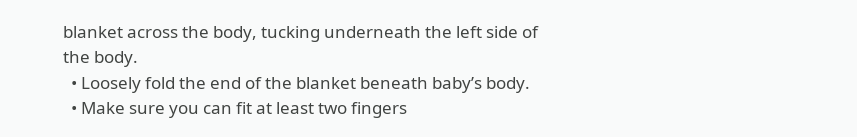blanket across the body, tucking underneath the left side of the body.
  • Loosely fold the end of the blanket beneath baby’s body.
  • Make sure you can fit at least two fingers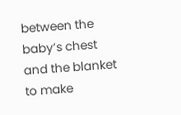between the baby’s chest and the blanket to make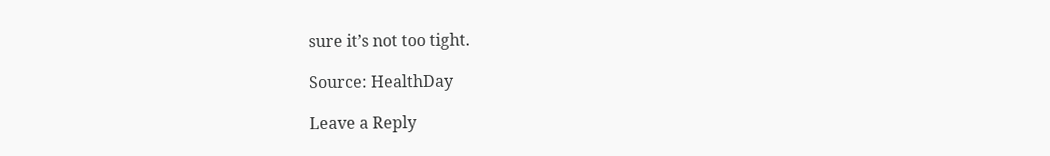sure it’s not too tight.

Source: HealthDay

Leave a Reply